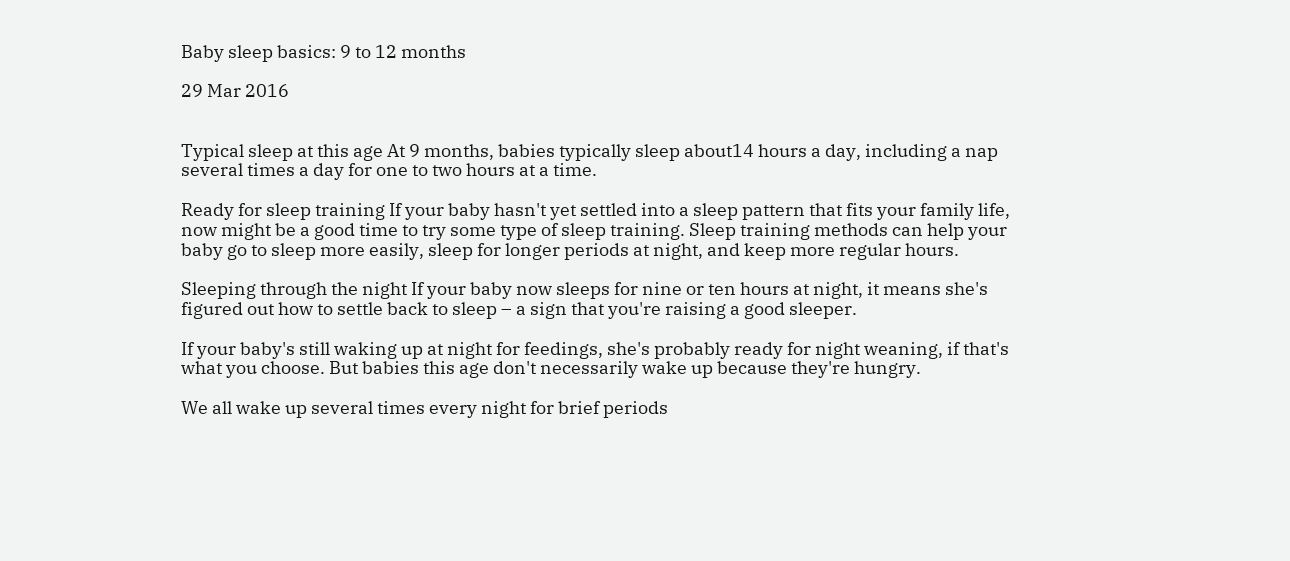Baby sleep basics: 9 to 12 months

29 Mar 2016


Typical sleep at this age At 9 months, babies typically sleep about14 hours a day, including a nap several times a day for one to two hours at a time.

Ready for sleep training If your baby hasn't yet settled into a sleep pattern that fits your family life, now might be a good time to try some type of sleep training. Sleep training methods can help your baby go to sleep more easily, sleep for longer periods at night, and keep more regular hours.

Sleeping through the night If your baby now sleeps for nine or ten hours at night, it means she's figured out how to settle back to sleep – a sign that you're raising a good sleeper.

If your baby's still waking up at night for feedings, she's probably ready for night weaning, if that's what you choose. But babies this age don't necessarily wake up because they're hungry.

We all wake up several times every night for brief periods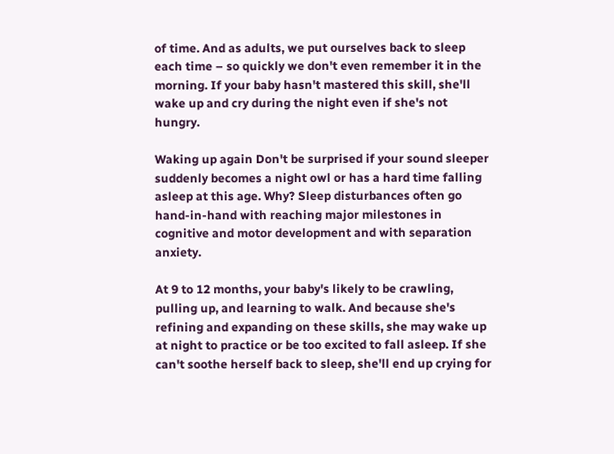of time. And as adults, we put ourselves back to sleep each time – so quickly we don't even remember it in the morning. If your baby hasn't mastered this skill, she'll wake up and cry during the night even if she's not hungry.

Waking up again Don't be surprised if your sound sleeper suddenly becomes a night owl or has a hard time falling asleep at this age. Why? Sleep disturbances often go hand-in-hand with reaching major milestones in cognitive and motor development and with separation anxiety.

At 9 to 12 months, your baby's likely to be crawling, pulling up, and learning to walk. And because she's refining and expanding on these skills, she may wake up at night to practice or be too excited to fall asleep. If she can't soothe herself back to sleep, she'll end up crying for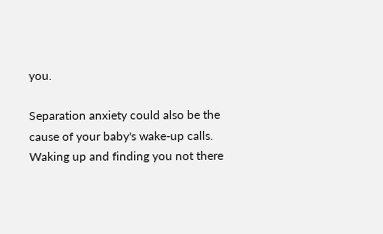you.

Separation anxiety could also be the cause of your baby's wake-up calls. Waking up and finding you not there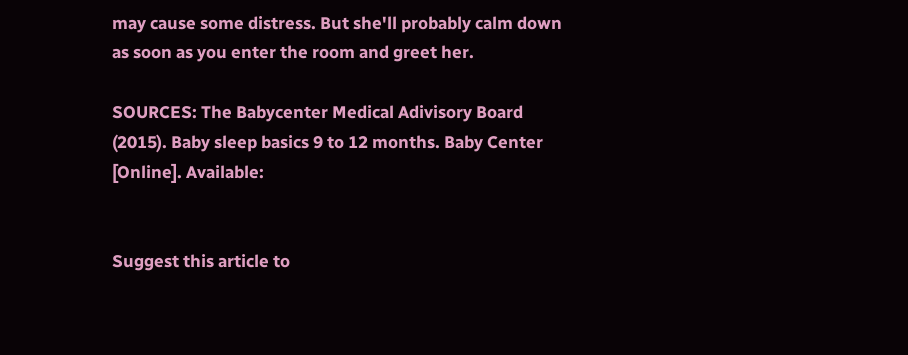may cause some distress. But she'll probably calm down as soon as you enter the room and greet her.

SOURCES: The Babycenter Medical Adivisory Board (2015). Baby sleep basics 9 to 12 months. Baby Center [Online]. Available:


Suggest this article to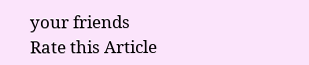your friends
Rate this Article